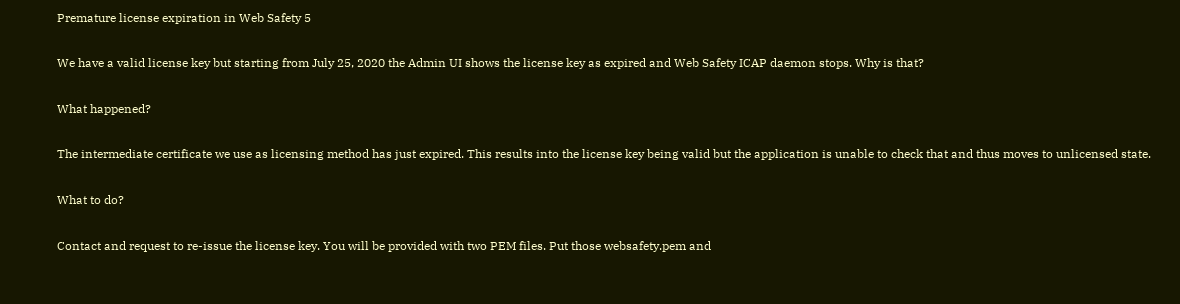Premature license expiration in Web Safety 5

We have a valid license key but starting from July 25, 2020 the Admin UI shows the license key as expired and Web Safety ICAP daemon stops. Why is that?

What happened?

The intermediate certificate we use as licensing method has just expired. This results into the license key being valid but the application is unable to check that and thus moves to unlicensed state.

What to do?

Contact and request to re-issue the license key. You will be provided with two PEM files. Put those websafety.pem and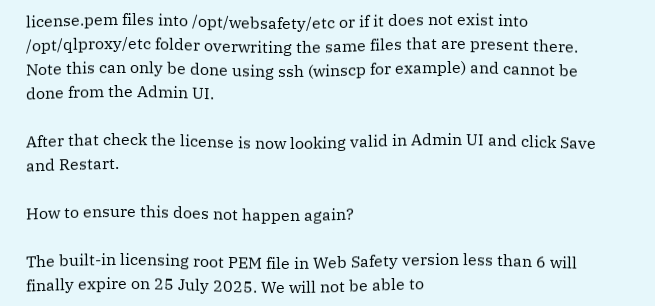license.pem files into /opt/websafety/etc or if it does not exist into /opt/qlproxy/etc folder overwriting the same files that are present there. Note this can only be done using ssh (winscp for example) and cannot be done from the Admin UI.

After that check the license is now looking valid in Admin UI and click Save and Restart.

How to ensure this does not happen again?

The built-in licensing root PEM file in Web Safety version less than 6 will finally expire on 25 July 2025. We will not be able to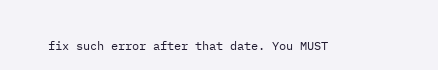fix such error after that date. You MUST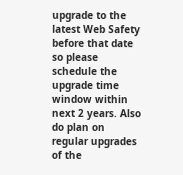upgrade to the latest Web Safety before that date so please schedule the upgrade time window within next 2 years. Also do plan on regular upgrades of the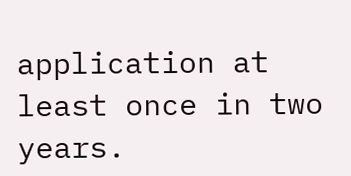application at least once in two years.